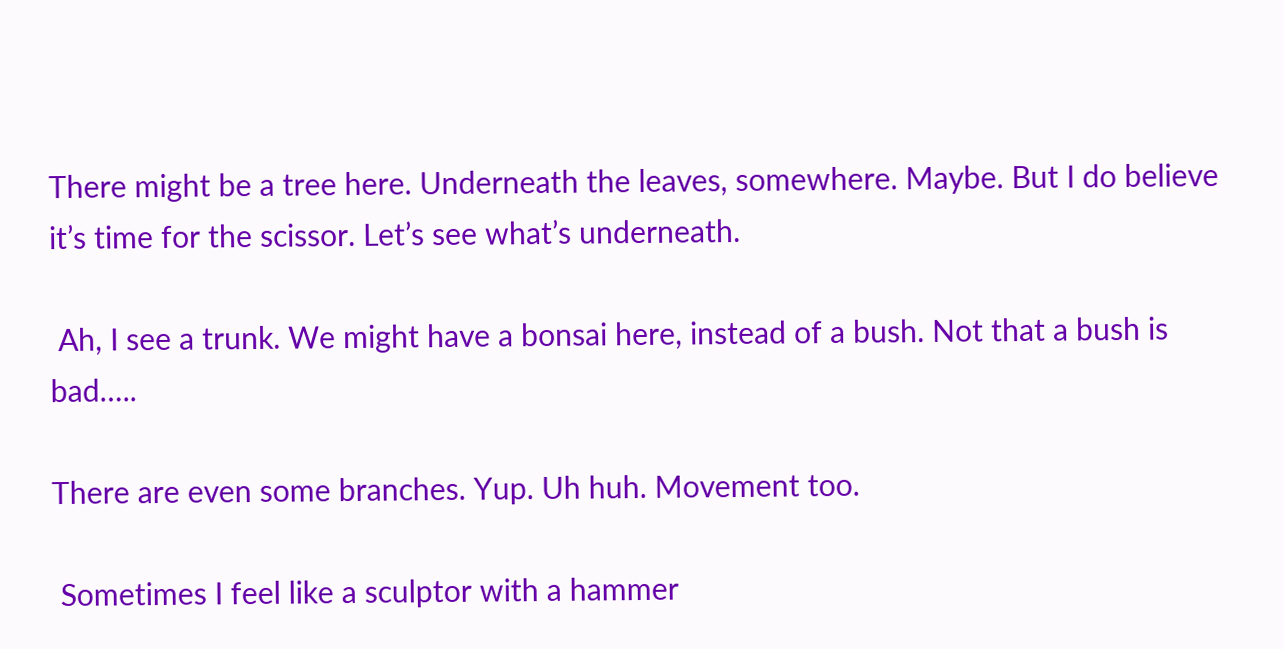There might be a tree here. Underneath the leaves, somewhere. Maybe. But I do believe it’s time for the scissor. Let’s see what’s underneath.

 Ah, I see a trunk. We might have a bonsai here, instead of a bush. Not that a bush is bad…..

There are even some branches. Yup. Uh huh. Movement too.

 Sometimes I feel like a sculptor with a hammer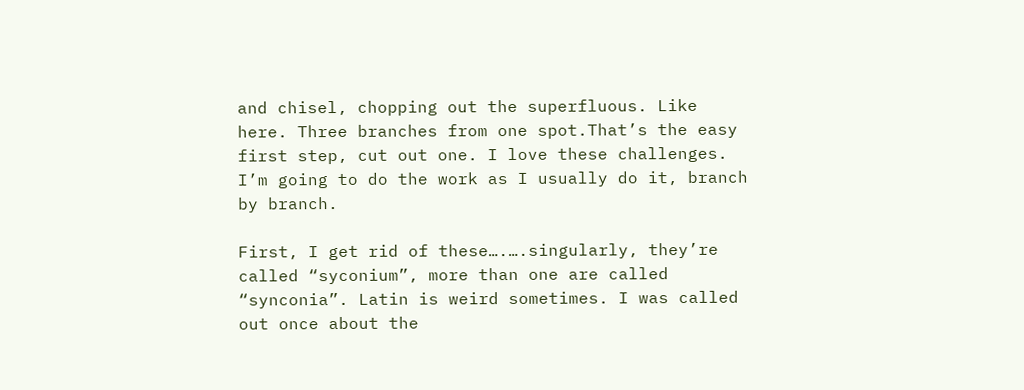and chisel, chopping out the superfluous. Like here. Three branches from one spot.That’s the easy first step, cut out one. I love these challenges. I’m going to do the work as I usually do it, branch by branch.

First, I get rid of these….….singularly, they’re called “syconium”, more than one are called “synconia”. Latin is weird sometimes. I was called out once about the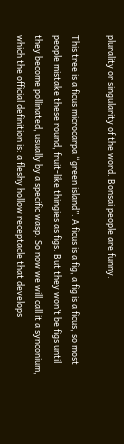plurality or singularity of the word. Bonsai people are funny.

This tree is a ficus microcarpa “green island”. A ficus is a fig, a fig is a ficus, so most people mistake these round, fruit-like thingies as figs. But they won’t be figs until they become pollinated, usually by a specific wasp. So now we will call it a synconium, which the official definition is: a fleshy hollow receptacle that develops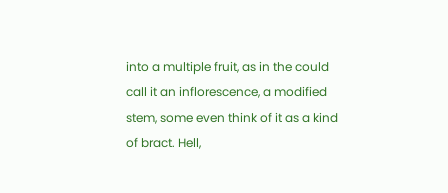into a multiple fruit, as in the could call it an inflorescence, a modified stem, some even think of it as a kind of bract. Hell,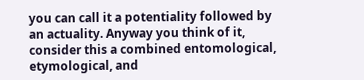you can call it a potentiality followed by an actuality. Anyway you think of it, consider this a combined entomological, etymological, and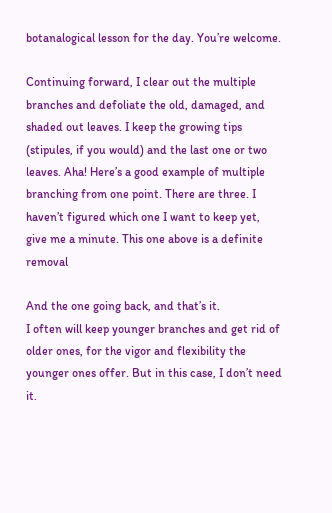botanalogical lesson for the day. You’re welcome.

Continuing forward, I clear out the multiple branches and defoliate the old, damaged, and shaded out leaves. I keep the growing tips (stipules, if you would) and the last one or two leaves. Aha! Here’s a good example of multiple branching from one point. There are three. I haven’t figured which one I want to keep yet, give me a minute. This one above is a definite removal

And the one going back, and that’s it.
I often will keep younger branches and get rid of older ones, for the vigor and flexibility the younger ones offer. But in this case, I don’t need it.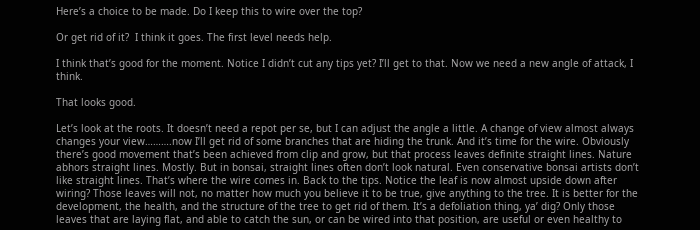Here’s a choice to be made. Do I keep this to wire over the top?

Or get rid of it?  I think it goes. The first level needs help.

I think that’s good for the moment. Notice I didn’t cut any tips yet? I’ll get to that. Now we need a new angle of attack, I think.

That looks good.

Let’s look at the roots. It doesn’t need a repot per se, but I can adjust the angle a little. A change of view almost always changes your view……….now I’ll get rid of some branches that are hiding the trunk. And it’s time for the wire. Obviously there’s good movement that’s been achieved from clip and grow, but that process leaves definite straight lines. Nature abhors straight lines. Mostly. But in bonsai, straight lines often don’t look natural. Even conservative bonsai artists don’t like straight lines. That’s where the wire comes in. Back to the tips. Notice the leaf is now almost upside down after wiring? Those leaves will not, no matter how much you believe it to be true, give anything to the tree. It is better for the development, the health, and the structure of the tree to get rid of them. It’s a defoliation thing, ya’ dig? Only those leaves that are laying flat, and able to catch the sun, or can be wired into that position, are useful or even healthy to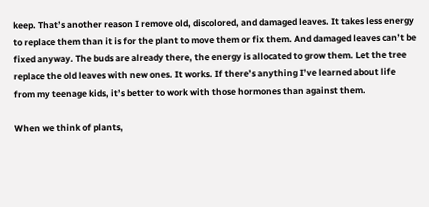keep. That’s another reason I remove old, discolored, and damaged leaves. It takes less energy to replace them than it is for the plant to move them or fix them. And damaged leaves can’t be fixed anyway. The buds are already there, the energy is allocated to grow them. Let the tree replace the old leaves with new ones. It works. If there’s anything I’ve learned about life from my teenage kids, it’s better to work with those hormones than against them.

When we think of plants,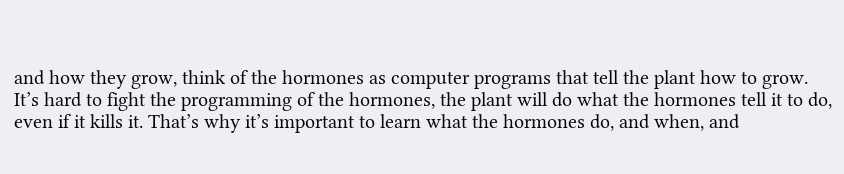and how they grow, think of the hormones as computer programs that tell the plant how to grow. It’s hard to fight the programming of the hormones, the plant will do what the hormones tell it to do, even if it kills it. That’s why it’s important to learn what the hormones do, and when, and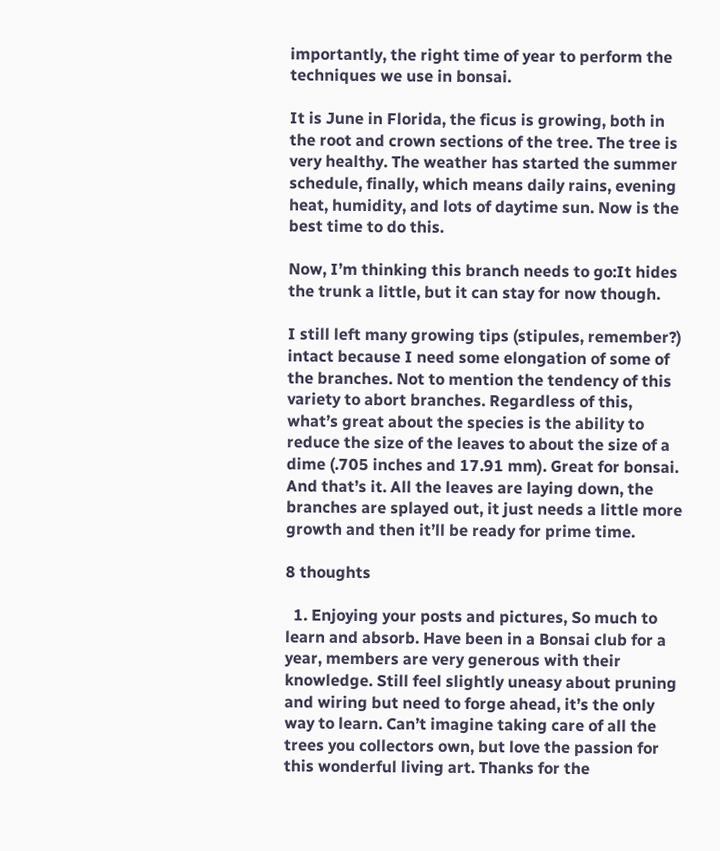importantly, the right time of year to perform the techniques we use in bonsai.

It is June in Florida, the ficus is growing, both in the root and crown sections of the tree. The tree is very healthy. The weather has started the summer schedule, finally, which means daily rains, evening heat, humidity, and lots of daytime sun. Now is the best time to do this.

Now, I’m thinking this branch needs to go:It hides the trunk a little, but it can stay for now though.

I still left many growing tips (stipules, remember?) intact because I need some elongation of some of the branches. Not to mention the tendency of this variety to abort branches. Regardless of this, what’s great about the species is the ability to reduce the size of the leaves to about the size of a dime (.705 inches and 17.91 mm). Great for bonsai. And that’s it. All the leaves are laying down, the branches are splayed out, it just needs a little more growth and then it’ll be ready for prime time.

8 thoughts

  1. Enjoying your posts and pictures, So much to learn and absorb. Have been in a Bonsai club for a year, members are very generous with their knowledge. Still feel slightly uneasy about pruning and wiring but need to forge ahead, it’s the only way to learn. Can’t imagine taking care of all the trees you collectors own, but love the passion for this wonderful living art. Thanks for the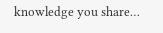knowledge you share…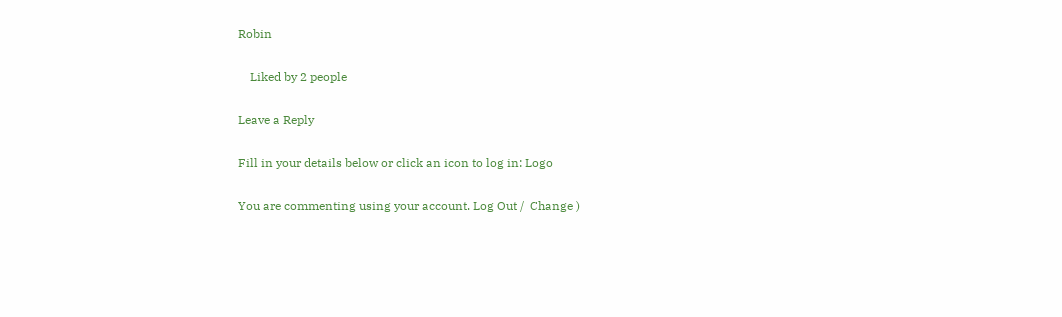Robin

    Liked by 2 people

Leave a Reply

Fill in your details below or click an icon to log in: Logo

You are commenting using your account. Log Out /  Change )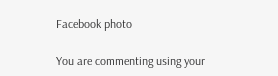Facebook photo

You are commenting using your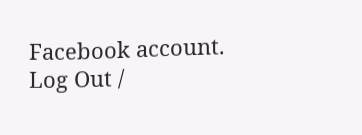Facebook account. Log Out /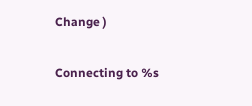Change )

Connecting to %s